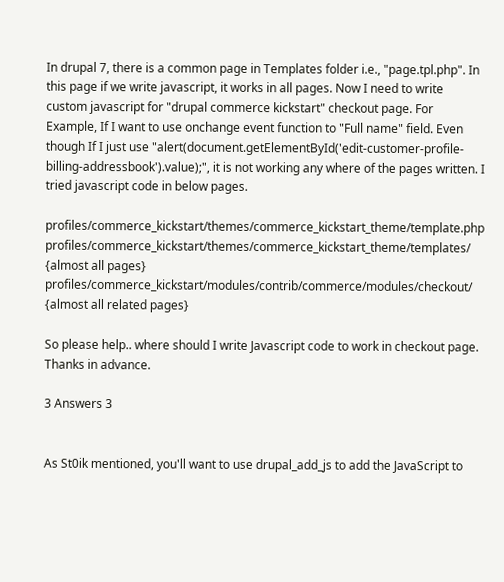In drupal 7, there is a common page in Templates folder i.e., "page.tpl.php". In this page if we write javascript, it works in all pages. Now I need to write custom javascript for "drupal commerce kickstart" checkout page. For Example, If I want to use onchange event function to "Full name" field. Even though If I just use "alert(document.getElementById('edit-customer-profile-billing-addressbook').value);", it is not working any where of the pages written. I tried javascript code in below pages.

profiles/commerce_kickstart/themes/commerce_kickstart_theme/template.php profiles/commerce_kickstart/themes/commerce_kickstart_theme/templates/ {almost all pages} profiles/commerce_kickstart/modules/contrib/commerce/modules/checkout/ {almost all related pages}

So please help.. where should I write Javascript code to work in checkout page. Thanks in advance.

3 Answers 3


As St0ik mentioned, you'll want to use drupal_add_js to add the JavaScript to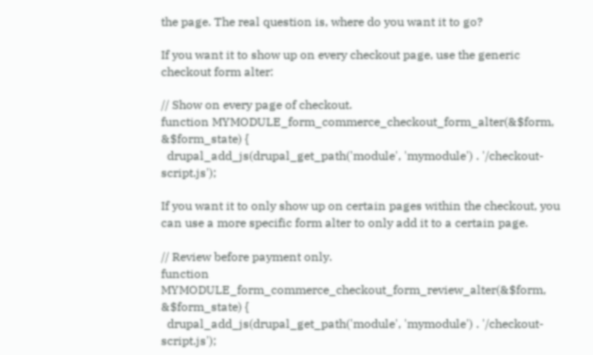the page. The real question is, where do you want it to go?

If you want it to show up on every checkout page, use the generic checkout form alter:

// Show on every page of checkout.
function MYMODULE_form_commerce_checkout_form_alter(&$form, &$form_state) {
  drupal_add_js(drupal_get_path('module', 'mymodule') . '/checkout-script.js');

If you want it to only show up on certain pages within the checkout, you can use a more specific form alter to only add it to a certain page.

// Review before payment only.
function MYMODULE_form_commerce_checkout_form_review_alter(&$form, &$form_state) {
  drupal_add_js(drupal_get_path('module', 'mymodule') . '/checkout-script.js');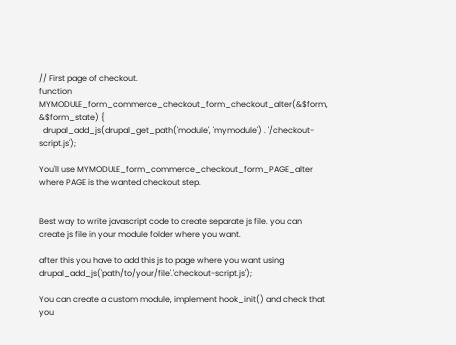// First page of checkout.
function MYMODULE_form_commerce_checkout_form_checkout_alter(&$form, &$form_state) {
  drupal_add_js(drupal_get_path('module', 'mymodule') . '/checkout-script.js');

You'll use MYMODULE_form_commerce_checkout_form_PAGE_alter where PAGE is the wanted checkout step.


Best way to write javascript code to create separate js file. you can create js file in your module folder where you want.

after this you have to add this js to page where you want using drupal_add_js('path/to/your/file'.'checkout-script.js');

You can create a custom module, implement hook_init() and check that you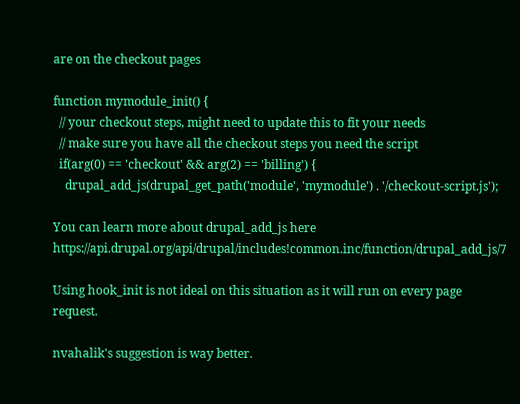are on the checkout pages

function mymodule_init() {
  // your checkout steps, might need to update this to fit your needs
  // make sure you have all the checkout steps you need the script
  if(arg(0) == 'checkout' && arg(2) == 'billing') {
    drupal_add_js(drupal_get_path('module', 'mymodule') . '/checkout-script.js');

You can learn more about drupal_add_js here https://api.drupal.org/api/drupal/includes!common.inc/function/drupal_add_js/7

Using hook_init is not ideal on this situation as it will run on every page request.

nvahalik's suggestion is way better.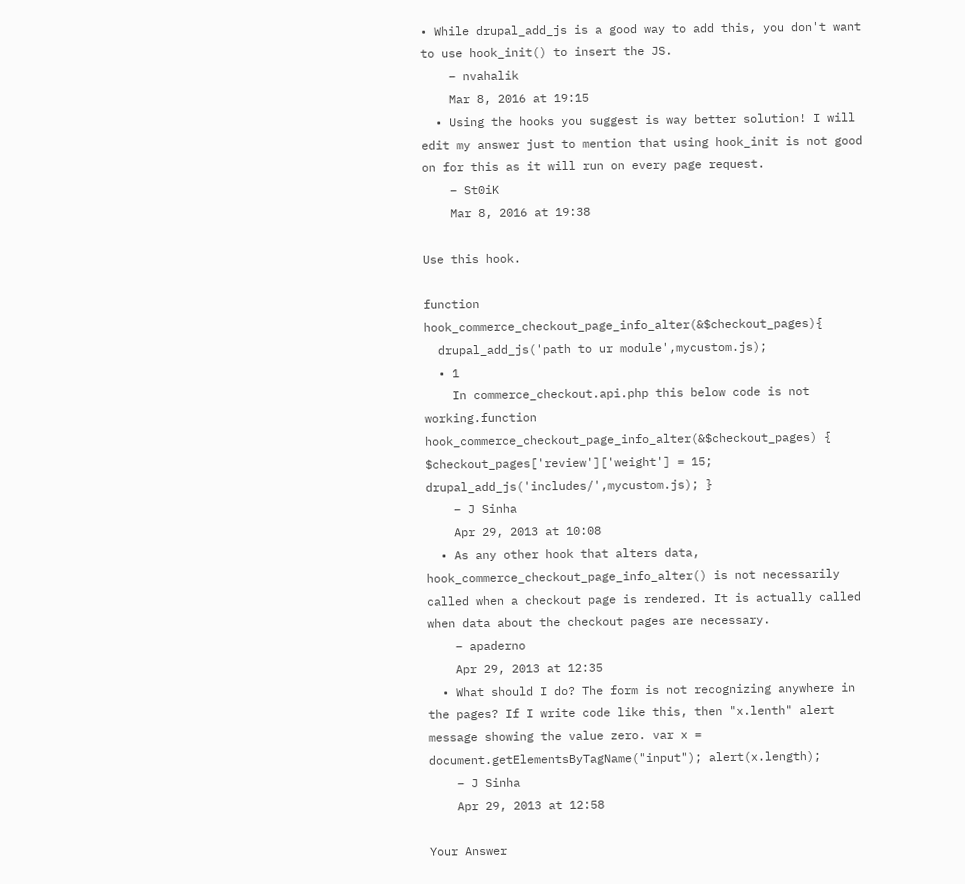• While drupal_add_js is a good way to add this, you don't want to use hook_init() to insert the JS.
    – nvahalik
    Mar 8, 2016 at 19:15
  • Using the hooks you suggest is way better solution! I will edit my answer just to mention that using hook_init is not good on for this as it will run on every page request.
    – St0iK
    Mar 8, 2016 at 19:38

Use this hook.

function hook_commerce_checkout_page_info_alter(&$checkout_pages){
  drupal_add_js('path to ur module',mycustom.js);
  • 1
    In commerce_checkout.api.php this below code is not working.function hook_commerce_checkout_page_info_alter(&$checkout_pages) { $checkout_pages['review']['weight'] = 15; drupal_add_js('includes/',mycustom.js); }
    – J Sinha
    Apr 29, 2013 at 10:08
  • As any other hook that alters data, hook_commerce_checkout_page_info_alter() is not necessarily called when a checkout page is rendered. It is actually called when data about the checkout pages are necessary.
    – apaderno
    Apr 29, 2013 at 12:35
  • What should I do? The form is not recognizing anywhere in the pages? If I write code like this, then "x.lenth" alert message showing the value zero. var x = document.getElementsByTagName("input"); alert(x.length);
    – J Sinha
    Apr 29, 2013 at 12:58

Your Answer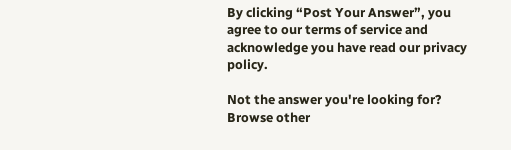By clicking “Post Your Answer”, you agree to our terms of service and acknowledge you have read our privacy policy.

Not the answer you're looking for? Browse other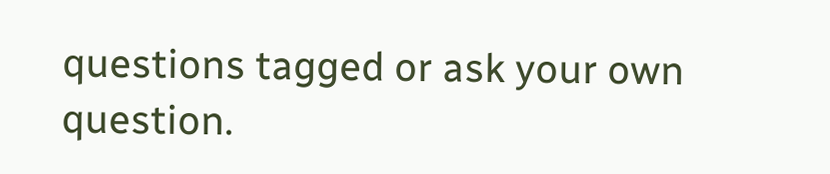questions tagged or ask your own question.